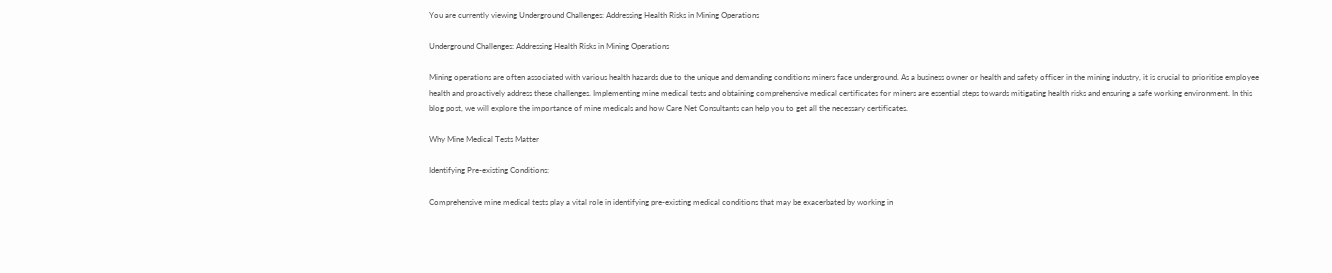You are currently viewing Underground Challenges: Addressing Health Risks in Mining Operations

Underground Challenges: Addressing Health Risks in Mining Operations

Mining operations are often associated with various health hazards due to the unique and demanding conditions miners face underground. As a business owner or health and safety officer in the mining industry, it is crucial to prioritise employee health and proactively address these challenges. Implementing mine medical tests and obtaining comprehensive medical certificates for miners are essential steps towards mitigating health risks and ensuring a safe working environment. In this blog post, we will explore the importance of mine medicals and how Care Net Consultants can help you to get all the necessary certificates.

Why Mine Medical Tests Matter

Identifying Pre-existing Conditions:

Comprehensive mine medical tests play a vital role in identifying pre-existing medical conditions that may be exacerbated by working in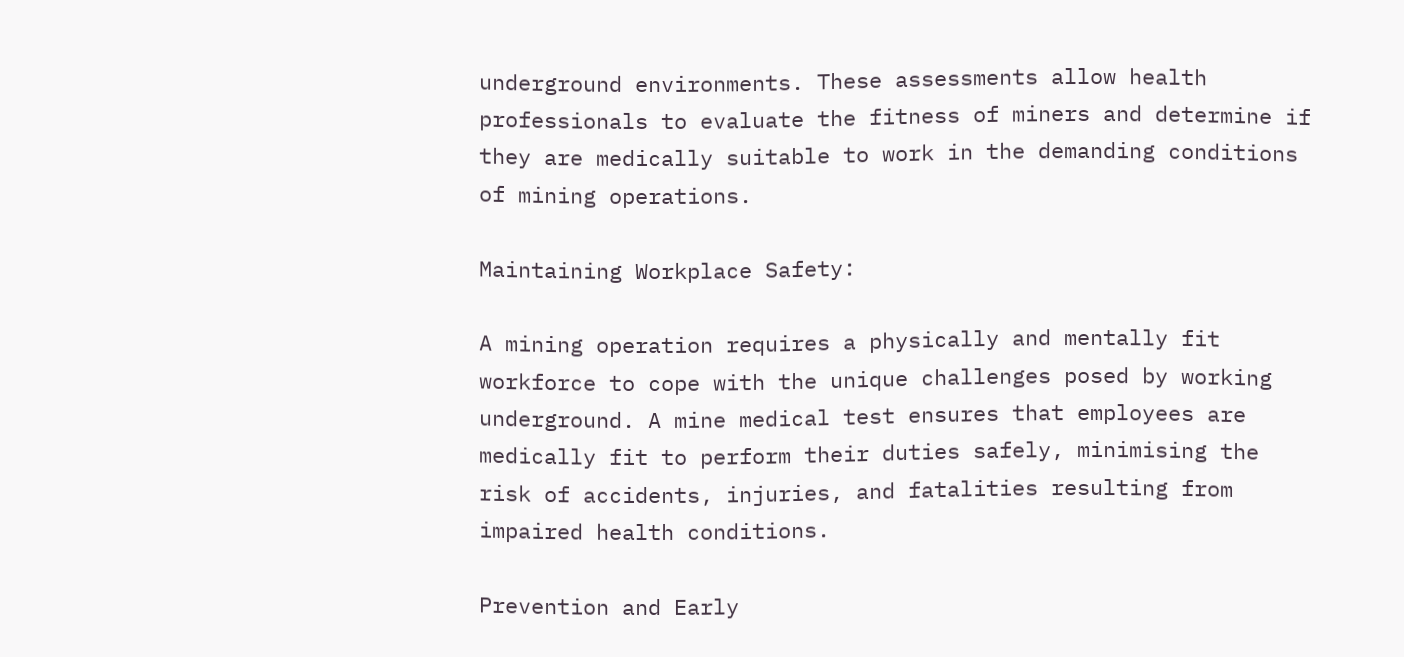underground environments. These assessments allow health professionals to evaluate the fitness of miners and determine if they are medically suitable to work in the demanding conditions of mining operations.

Maintaining Workplace Safety:

A mining operation requires a physically and mentally fit workforce to cope with the unique challenges posed by working underground. A mine medical test ensures that employees are medically fit to perform their duties safely, minimising the risk of accidents, injuries, and fatalities resulting from impaired health conditions.

Prevention and Early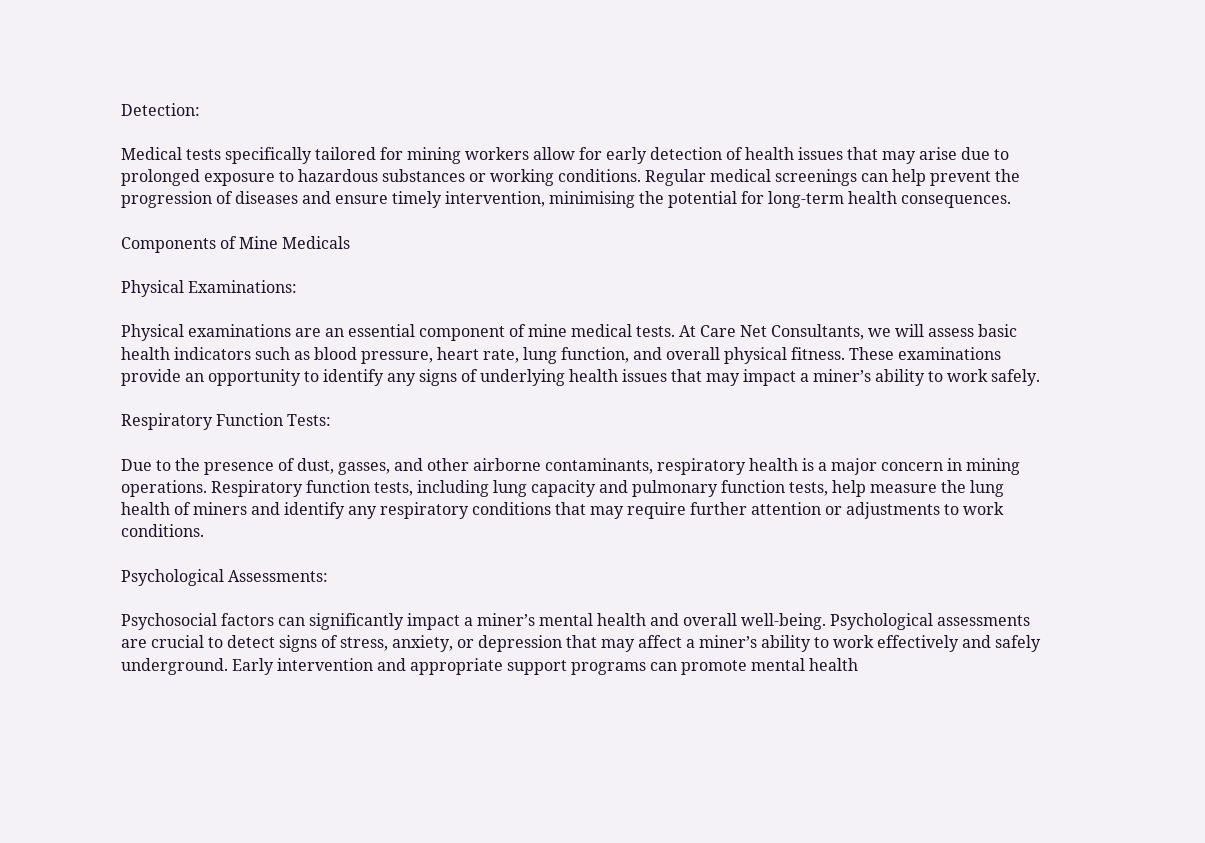Detection:

Medical tests specifically tailored for mining workers allow for early detection of health issues that may arise due to prolonged exposure to hazardous substances or working conditions. Regular medical screenings can help prevent the progression of diseases and ensure timely intervention, minimising the potential for long-term health consequences.

Components of Mine Medicals

Physical Examinations:

Physical examinations are an essential component of mine medical tests. At Care Net Consultants, we will assess basic health indicators such as blood pressure, heart rate, lung function, and overall physical fitness. These examinations provide an opportunity to identify any signs of underlying health issues that may impact a miner’s ability to work safely.

Respiratory Function Tests:

Due to the presence of dust, gasses, and other airborne contaminants, respiratory health is a major concern in mining operations. Respiratory function tests, including lung capacity and pulmonary function tests, help measure the lung health of miners and identify any respiratory conditions that may require further attention or adjustments to work conditions.

Psychological Assessments:

Psychosocial factors can significantly impact a miner’s mental health and overall well-being. Psychological assessments are crucial to detect signs of stress, anxiety, or depression that may affect a miner’s ability to work effectively and safely underground. Early intervention and appropriate support programs can promote mental health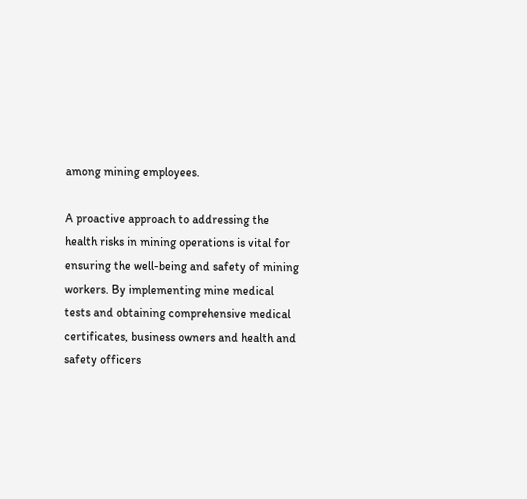among mining employees.

A proactive approach to addressing the health risks in mining operations is vital for ensuring the well-being and safety of mining workers. By implementing mine medical tests and obtaining comprehensive medical certificates, business owners and health and safety officers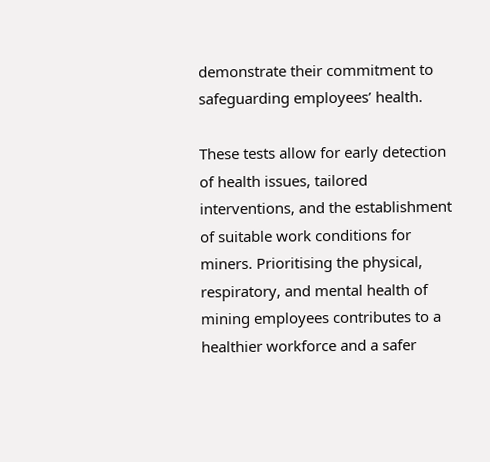demonstrate their commitment to safeguarding employees’ health.

These tests allow for early detection of health issues, tailored interventions, and the establishment of suitable work conditions for miners. Prioritising the physical, respiratory, and mental health of mining employees contributes to a healthier workforce and a safer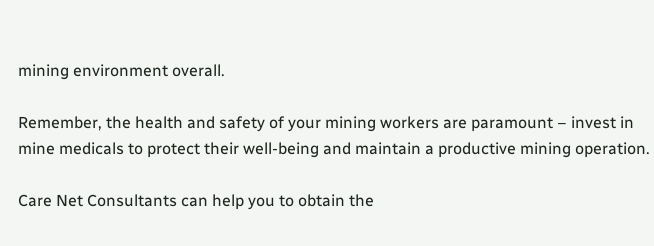mining environment overall.

Remember, the health and safety of your mining workers are paramount – invest in mine medicals to protect their well-being and maintain a productive mining operation.

Care Net Consultants can help you to obtain the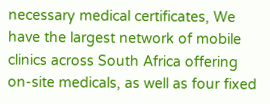necessary medical certificates, We have the largest network of mobile clinics across South Africa offering on-site medicals, as well as four fixed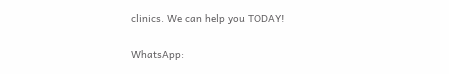clinics. We can help you TODAY!

WhatsApp: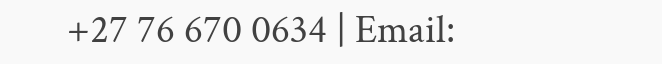+27 76 670 0634 | Email: